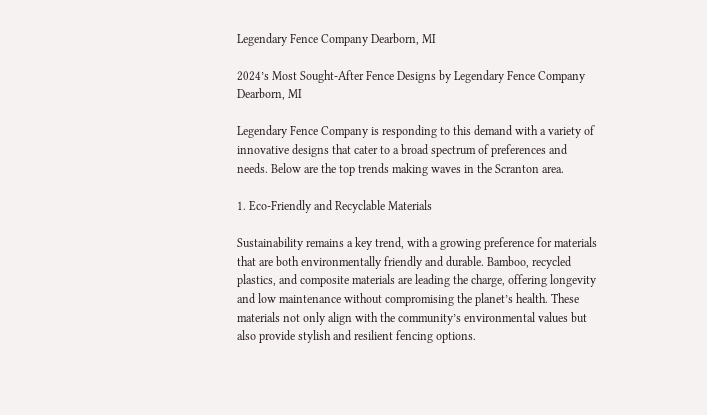Legendary Fence Company Dearborn, MI

2024’s Most Sought-After Fence Designs by Legendary Fence Company Dearborn, MI

Legendary Fence Company is responding to this demand with a variety of innovative designs that cater to a broad spectrum of preferences and needs. Below are the top trends making waves in the Scranton area.

1. Eco-Friendly and Recyclable Materials

Sustainability remains a key trend, with a growing preference for materials that are both environmentally friendly and durable. Bamboo, recycled plastics, and composite materials are leading the charge, offering longevity and low maintenance without compromising the planet’s health. These materials not only align with the community’s environmental values but also provide stylish and resilient fencing options.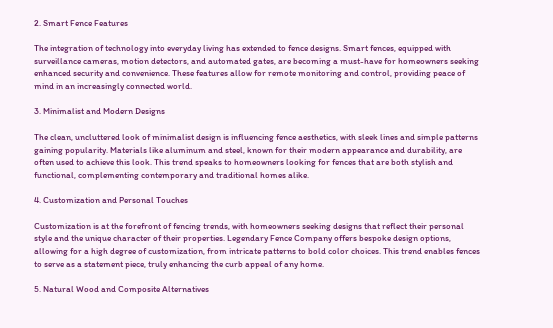2. Smart Fence Features

The integration of technology into everyday living has extended to fence designs. Smart fences, equipped with surveillance cameras, motion detectors, and automated gates, are becoming a must-have for homeowners seeking enhanced security and convenience. These features allow for remote monitoring and control, providing peace of mind in an increasingly connected world.

3. Minimalist and Modern Designs

The clean, uncluttered look of minimalist design is influencing fence aesthetics, with sleek lines and simple patterns gaining popularity. Materials like aluminum and steel, known for their modern appearance and durability, are often used to achieve this look. This trend speaks to homeowners looking for fences that are both stylish and functional, complementing contemporary and traditional homes alike.

4. Customization and Personal Touches

Customization is at the forefront of fencing trends, with homeowners seeking designs that reflect their personal style and the unique character of their properties. Legendary Fence Company offers bespoke design options, allowing for a high degree of customization, from intricate patterns to bold color choices. This trend enables fences to serve as a statement piece, truly enhancing the curb appeal of any home.

5. Natural Wood and Composite Alternatives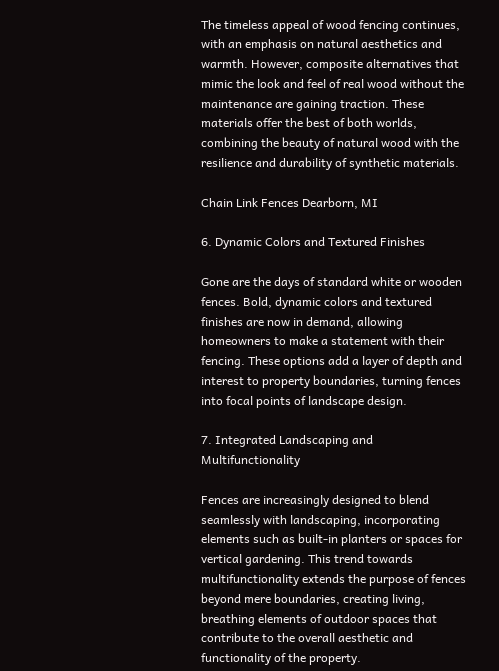The timeless appeal of wood fencing continues, with an emphasis on natural aesthetics and warmth. However, composite alternatives that mimic the look and feel of real wood without the maintenance are gaining traction. These materials offer the best of both worlds, combining the beauty of natural wood with the resilience and durability of synthetic materials.

Chain Link Fences Dearborn, MI

6. Dynamic Colors and Textured Finishes

Gone are the days of standard white or wooden fences. Bold, dynamic colors and textured finishes are now in demand, allowing homeowners to make a statement with their fencing. These options add a layer of depth and interest to property boundaries, turning fences into focal points of landscape design.

7. Integrated Landscaping and Multifunctionality

Fences are increasingly designed to blend seamlessly with landscaping, incorporating elements such as built-in planters or spaces for vertical gardening. This trend towards multifunctionality extends the purpose of fences beyond mere boundaries, creating living, breathing elements of outdoor spaces that contribute to the overall aesthetic and functionality of the property.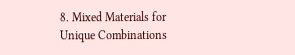8. Mixed Materials for Unique Combinations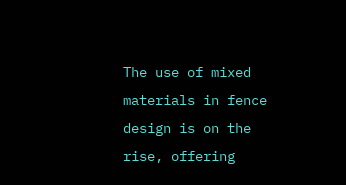The use of mixed materials in fence design is on the rise, offering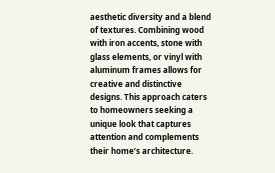aesthetic diversity and a blend of textures. Combining wood with iron accents, stone with glass elements, or vinyl with aluminum frames allows for creative and distinctive designs. This approach caters to homeowners seeking a unique look that captures attention and complements their home’s architecture.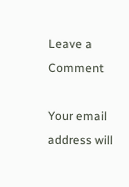Leave a Comment

Your email address will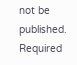not be published. Required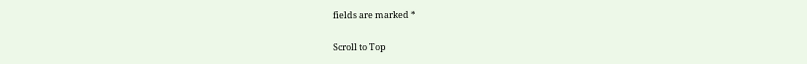fields are marked *

Scroll to Top